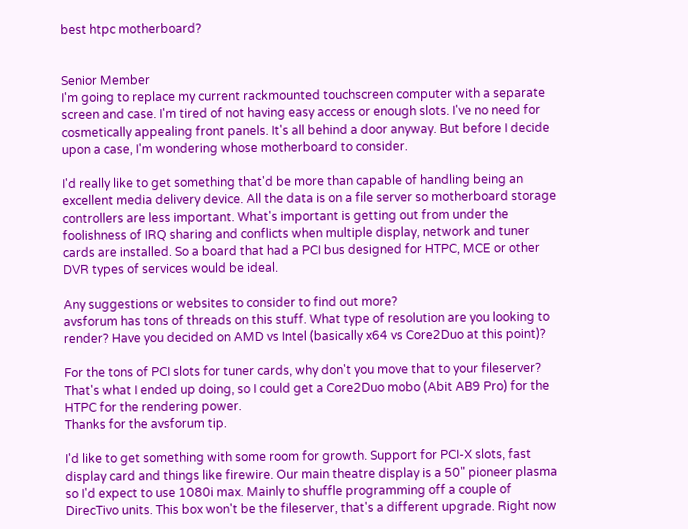best htpc motherboard?


Senior Member
I'm going to replace my current rackmounted touchscreen computer with a separate screen and case. I'm tired of not having easy access or enough slots. I've no need for cosmetically appealing front panels. It's all behind a door anyway. But before I decide upon a case, I'm wondering whose motherboard to consider.

I'd really like to get something that'd be more than capable of handling being an excellent media delivery device. All the data is on a file server so motherboard storage controllers are less important. What's important is getting out from under the foolishness of IRQ sharing and conflicts when multiple display, network and tuner cards are installed. So a board that had a PCI bus designed for HTPC, MCE or other DVR types of services would be ideal.

Any suggestions or websites to consider to find out more?
avsforum has tons of threads on this stuff. What type of resolution are you looking to render? Have you decided on AMD vs Intel (basically x64 vs Core2Duo at this point)?

For the tons of PCI slots for tuner cards, why don't you move that to your fileserver? That's what I ended up doing, so I could get a Core2Duo mobo (Abit AB9 Pro) for the HTPC for the rendering power.
Thanks for the avsforum tip.

I'd like to get something with some room for growth. Support for PCI-X slots, fast display card and things like firewire. Our main theatre display is a 50" pioneer plasma so I'd expect to use 1080i max. Mainly to shuffle programming off a couple of DirecTivo units. This box won't be the fileserver, that's a different upgrade. Right now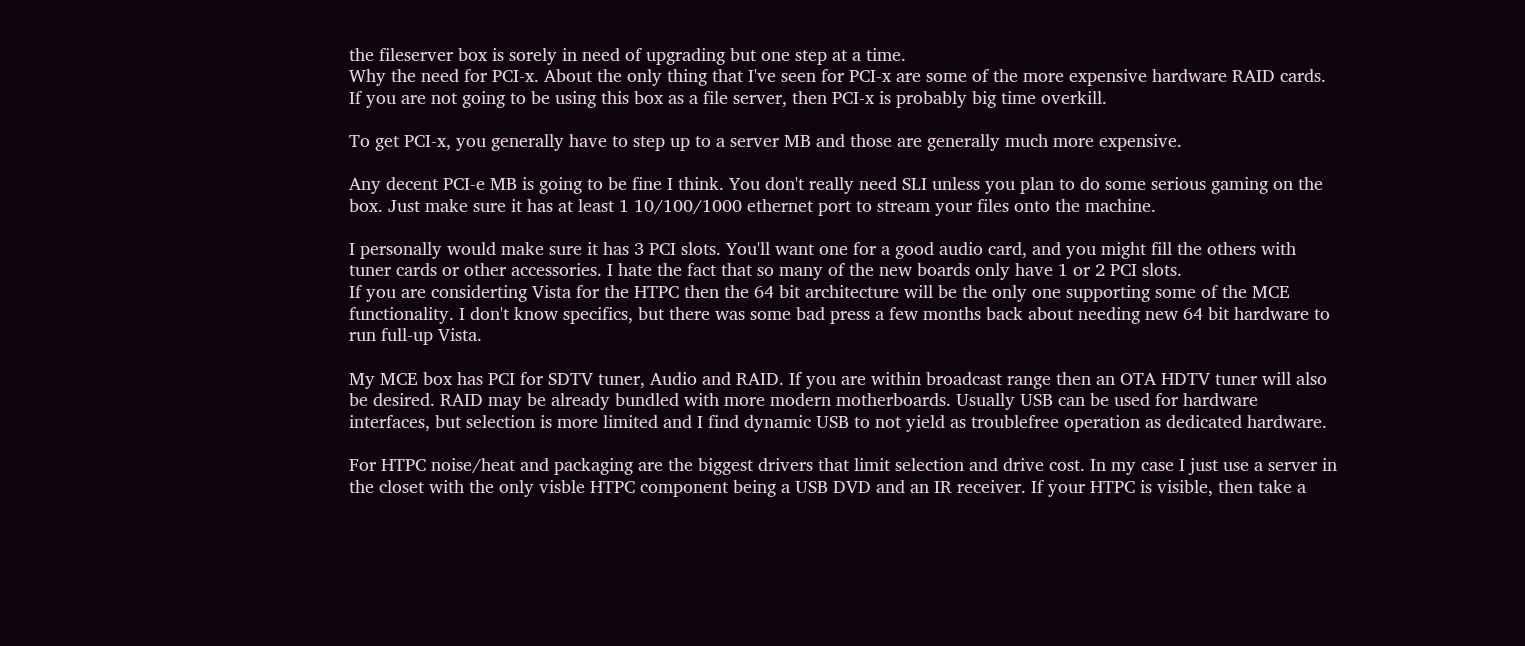the fileserver box is sorely in need of upgrading but one step at a time.
Why the need for PCI-x. About the only thing that I've seen for PCI-x are some of the more expensive hardware RAID cards. If you are not going to be using this box as a file server, then PCI-x is probably big time overkill.

To get PCI-x, you generally have to step up to a server MB and those are generally much more expensive.

Any decent PCI-e MB is going to be fine I think. You don't really need SLI unless you plan to do some serious gaming on the box. Just make sure it has at least 1 10/100/1000 ethernet port to stream your files onto the machine.

I personally would make sure it has 3 PCI slots. You'll want one for a good audio card, and you might fill the others with tuner cards or other accessories. I hate the fact that so many of the new boards only have 1 or 2 PCI slots.
If you are considerting Vista for the HTPC then the 64 bit architecture will be the only one supporting some of the MCE functionality. I don't know specifics, but there was some bad press a few months back about needing new 64 bit hardware to run full-up Vista.

My MCE box has PCI for SDTV tuner, Audio and RAID. If you are within broadcast range then an OTA HDTV tuner will also be desired. RAID may be already bundled with more modern motherboards. Usually USB can be used for hardware interfaces, but selection is more limited and I find dynamic USB to not yield as troublefree operation as dedicated hardware.

For HTPC noise/heat and packaging are the biggest drivers that limit selection and drive cost. In my case I just use a server in the closet with the only visble HTPC component being a USB DVD and an IR receiver. If your HTPC is visible, then take a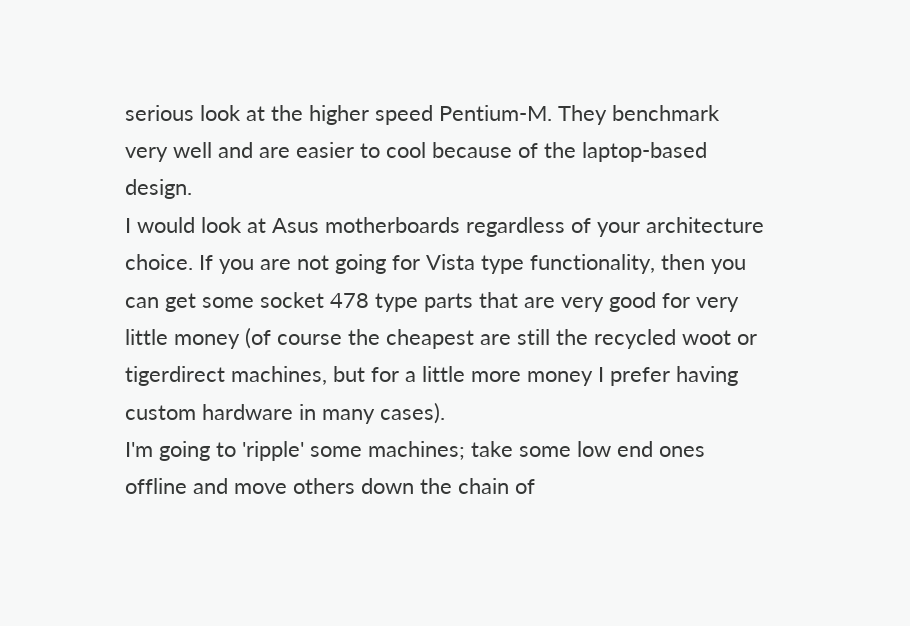serious look at the higher speed Pentium-M. They benchmark very well and are easier to cool because of the laptop-based design.
I would look at Asus motherboards regardless of your architecture choice. If you are not going for Vista type functionality, then you can get some socket 478 type parts that are very good for very little money (of course the cheapest are still the recycled woot or tigerdirect machines, but for a little more money I prefer having custom hardware in many cases).
I'm going to 'ripple' some machines; take some low end ones offline and move others down the chain of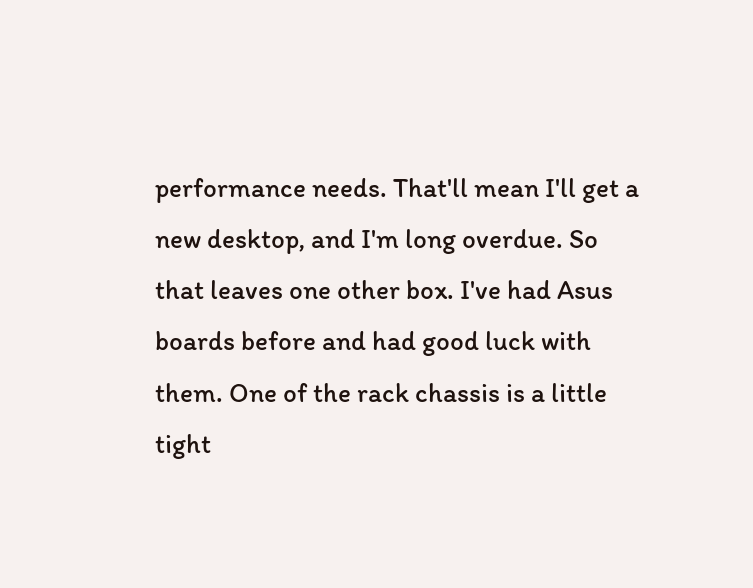performance needs. That'll mean I'll get a new desktop, and I'm long overdue. So that leaves one other box. I've had Asus boards before and had good luck with them. One of the rack chassis is a little tight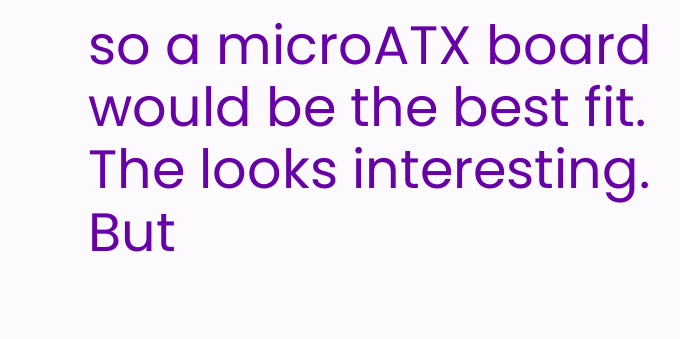so a microATX board would be the best fit. The looks interesting. But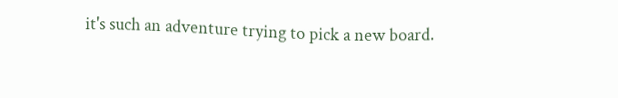it's such an adventure trying to pick a new board.